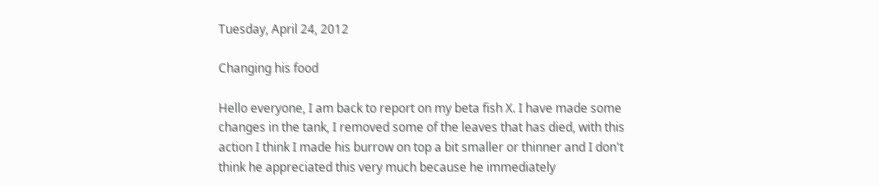Tuesday, April 24, 2012

Changing his food

Hello everyone, I am back to report on my beta fish X. I have made some changes in the tank, I removed some of the leaves that has died, with this action I think I made his burrow on top a bit smaller or thinner and I don't think he appreciated this very much because he immediately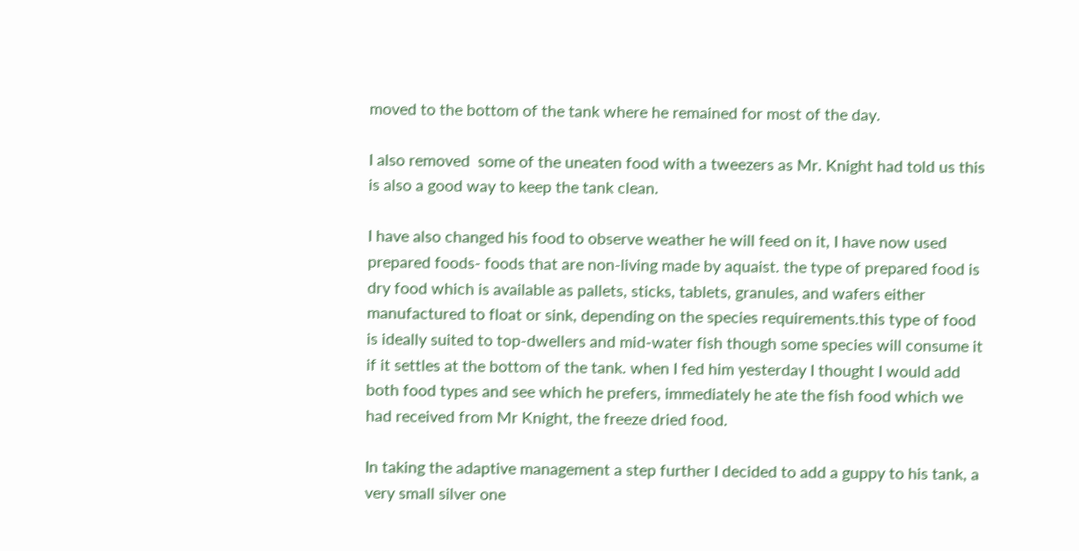moved to the bottom of the tank where he remained for most of the day.

I also removed  some of the uneaten food with a tweezers as Mr. Knight had told us this is also a good way to keep the tank clean.

I have also changed his food to observe weather he will feed on it, I have now used prepared foods- foods that are non-living made by aquaist. the type of prepared food is dry food which is available as pallets, sticks, tablets, granules, and wafers either manufactured to float or sink, depending on the species requirements.this type of food is ideally suited to top-dwellers and mid-water fish though some species will consume it if it settles at the bottom of the tank. when I fed him yesterday I thought I would add both food types and see which he prefers, immediately he ate the fish food which we had received from Mr Knight, the freeze dried food.

In taking the adaptive management a step further I decided to add a guppy to his tank, a very small silver one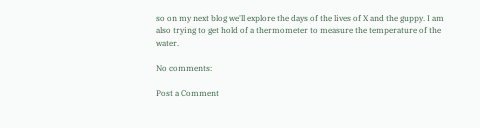so on my next blog we'll explore the days of the lives of X and the guppy. I am also trying to get hold of a thermometer to measure the temperature of the water.

No comments:

Post a Comment